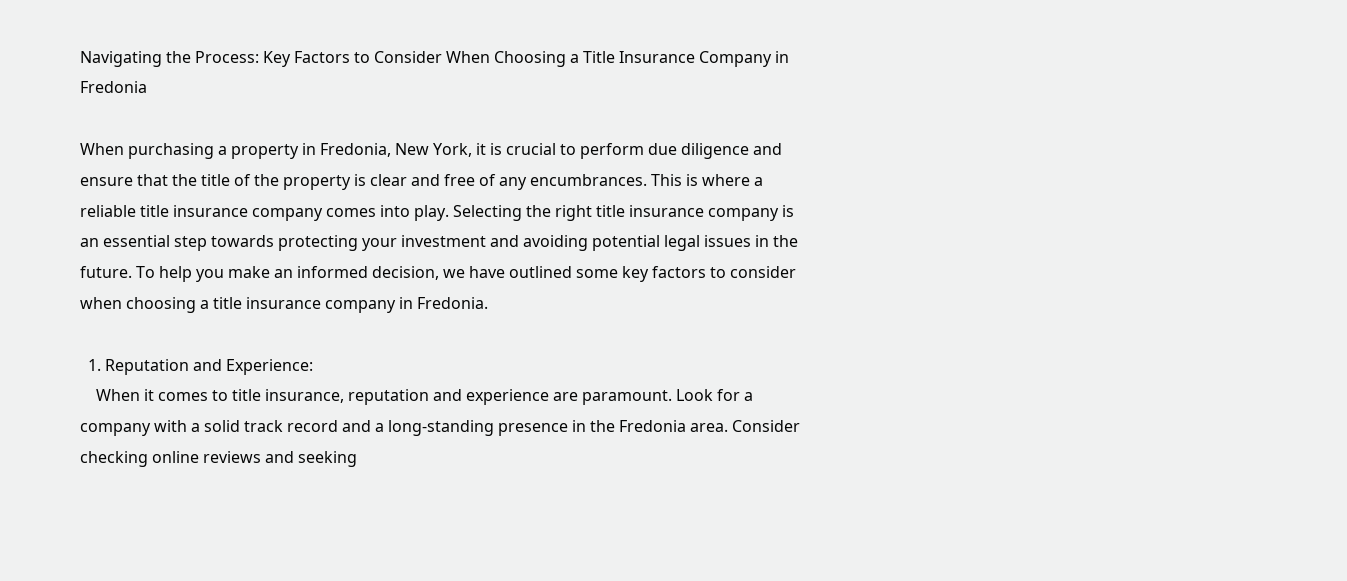Navigating the Process: Key Factors to Consider When Choosing a Title Insurance Company in Fredonia

When purchasing a property in Fredonia, New York, it is crucial to perform due diligence and ensure that the title of the property is clear and free of any encumbrances. This is where a reliable title insurance company comes into play. Selecting the right title insurance company is an essential step towards protecting your investment and avoiding potential legal issues in the future. To help you make an informed decision, we have outlined some key factors to consider when choosing a title insurance company in Fredonia.

  1. Reputation and Experience:
    When it comes to title insurance, reputation and experience are paramount. Look for a company with a solid track record and a long-standing presence in the Fredonia area. Consider checking online reviews and seeking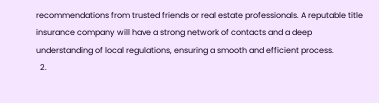recommendations from trusted friends or real estate professionals. A reputable title insurance company will have a strong network of contacts and a deep understanding of local regulations, ensuring a smooth and efficient process.
  2.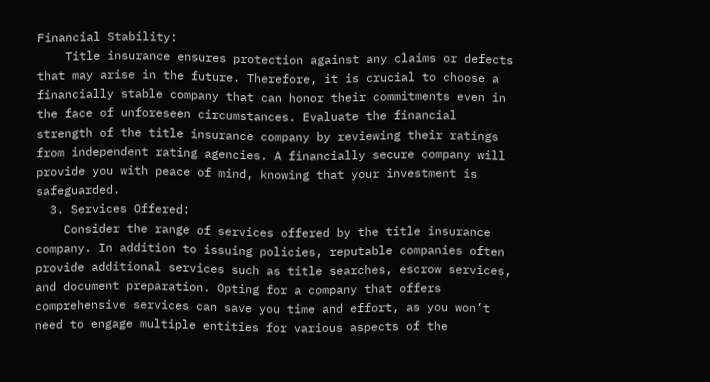Financial Stability:
    Title insurance ensures protection against any claims or defects that may arise in the future. Therefore, it is crucial to choose a financially stable company that can honor their commitments even in the face of unforeseen circumstances. Evaluate the financial strength of the title insurance company by reviewing their ratings from independent rating agencies. A financially secure company will provide you with peace of mind, knowing that your investment is safeguarded.
  3. Services Offered:
    Consider the range of services offered by the title insurance company. In addition to issuing policies, reputable companies often provide additional services such as title searches, escrow services, and document preparation. Opting for a company that offers comprehensive services can save you time and effort, as you won’t need to engage multiple entities for various aspects of the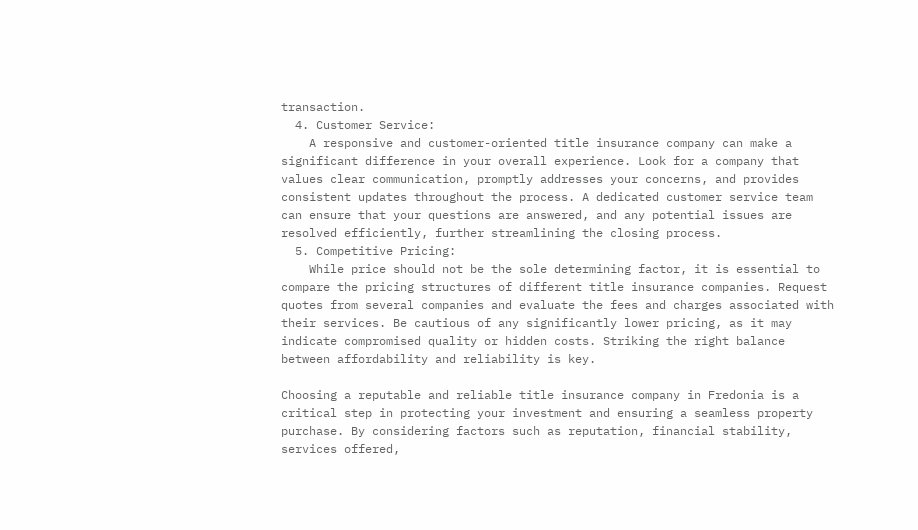transaction.
  4. Customer Service:
    A responsive and customer-oriented title insurance company can make a significant difference in your overall experience. Look for a company that values clear communication, promptly addresses your concerns, and provides consistent updates throughout the process. A dedicated customer service team can ensure that your questions are answered, and any potential issues are resolved efficiently, further streamlining the closing process.
  5. Competitive Pricing:
    While price should not be the sole determining factor, it is essential to compare the pricing structures of different title insurance companies. Request quotes from several companies and evaluate the fees and charges associated with their services. Be cautious of any significantly lower pricing, as it may indicate compromised quality or hidden costs. Striking the right balance between affordability and reliability is key.

Choosing a reputable and reliable title insurance company in Fredonia is a critical step in protecting your investment and ensuring a seamless property purchase. By considering factors such as reputation, financial stability, services offered,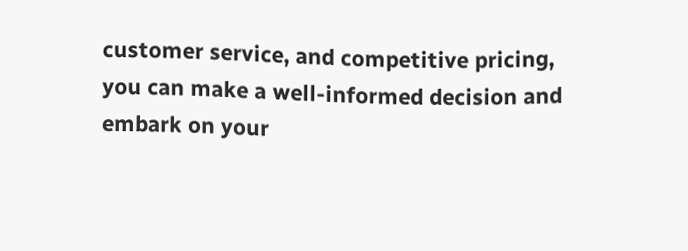customer service, and competitive pricing, you can make a well-informed decision and embark on your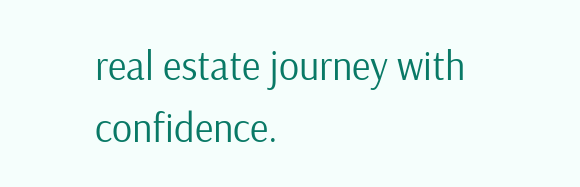real estate journey with confidence.